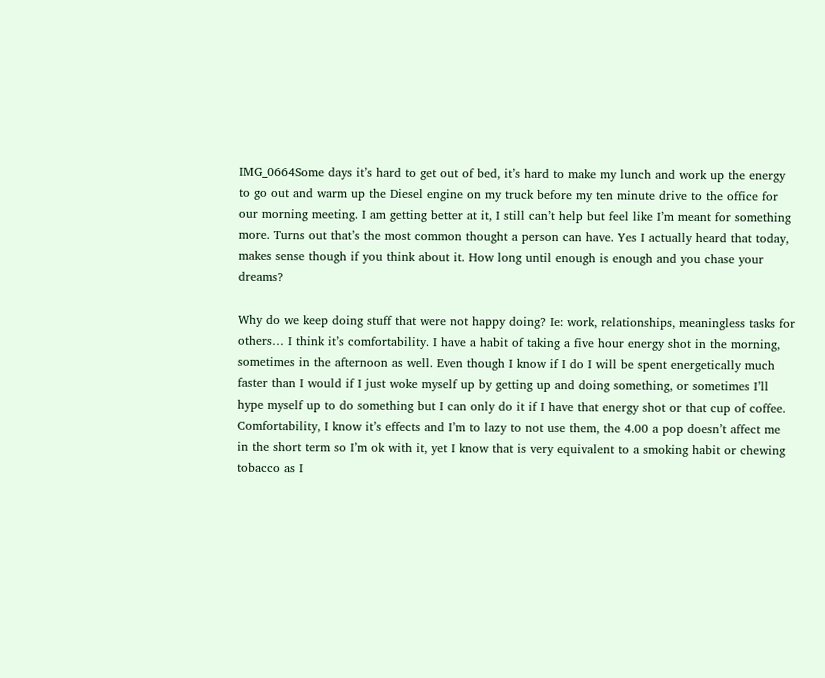IMG_0664Some days it’s hard to get out of bed, it’s hard to make my lunch and work up the energy to go out and warm up the Diesel engine on my truck before my ten minute drive to the office for our morning meeting. I am getting better at it, I still can’t help but feel like I’m meant for something more. Turns out that’s the most common thought a person can have. Yes I actually heard that today, makes sense though if you think about it. How long until enough is enough and you chase your dreams?

Why do we keep doing stuff that were not happy doing? Ie: work, relationships, meaningless tasks for others… I think it’s comfortability. I have a habit of taking a five hour energy shot in the morning, sometimes in the afternoon as well. Even though I know if I do I will be spent energetically much faster than I would if I just woke myself up by getting up and doing something, or sometimes I’ll hype myself up to do something but I can only do it if I have that energy shot or that cup of coffee. Comfortability, I know it’s effects and I’m to lazy to not use them, the 4.00 a pop doesn’t affect me in the short term so I’m ok with it, yet I know that is very equivalent to a smoking habit or chewing tobacco as I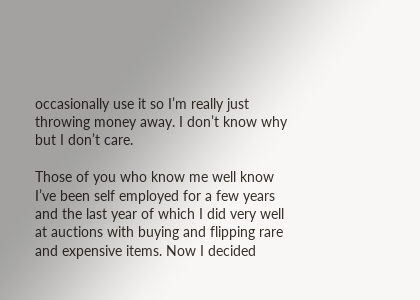occasionally use it so I’m really just throwing money away. I don’t know why but I don’t care.

Those of you who know me well know I’ve been self employed for a few years and the last year of which I did very well at auctions with buying and flipping rare and expensive items. Now I decided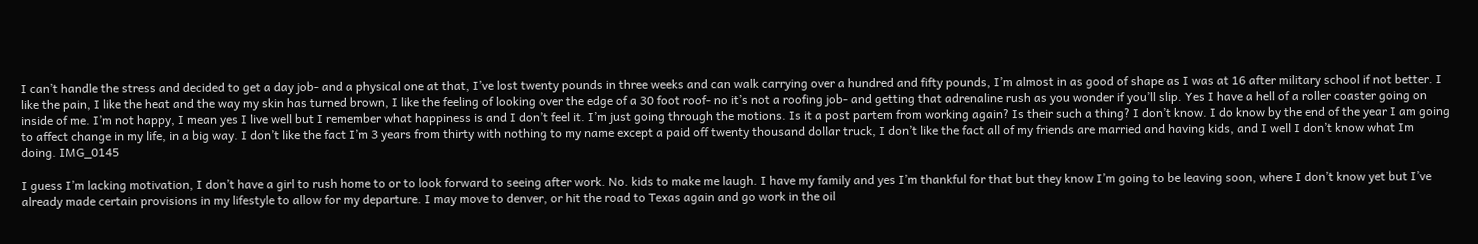I can’t handle the stress and decided to get a day job- and a physical one at that, I’ve lost twenty pounds in three weeks and can walk carrying over a hundred and fifty pounds, I’m almost in as good of shape as I was at 16 after military school if not better. I like the pain, I like the heat and the way my skin has turned brown, I like the feeling of looking over the edge of a 30 foot roof- no it’s not a roofing job- and getting that adrenaline rush as you wonder if you’ll slip. Yes I have a hell of a roller coaster going on inside of me. I’m not happy, I mean yes I live well but I remember what happiness is and I don’t feel it. I’m just going through the motions. Is it a post partem from working again? Is their such a thing? I don’t know. I do know by the end of the year I am going to affect change in my life, in a big way. I don’t like the fact I’m 3 years from thirty with nothing to my name except a paid off twenty thousand dollar truck, I don’t like the fact all of my friends are married and having kids, and I well I don’t know what Im doing. IMG_0145

I guess I’m lacking motivation, I don’t have a girl to rush home to or to look forward to seeing after work. No. kids to make me laugh. I have my family and yes I’m thankful for that but they know I’m going to be leaving soon, where I don’t know yet but I’ve already made certain provisions in my lifestyle to allow for my departure. I may move to denver, or hit the road to Texas again and go work in the oil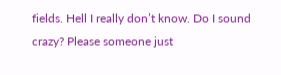fields. Hell I really don’t know. Do I sound crazy? Please someone just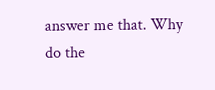answer me that. Why do the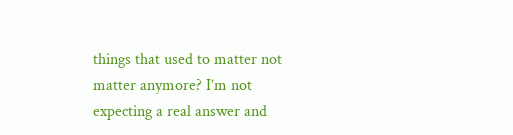things that used to matter not matter anymore? I’m not expecting a real answer and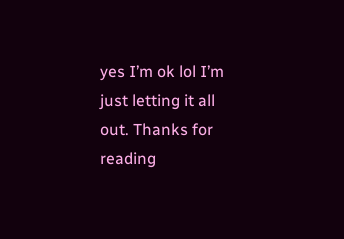yes I’m ok lol I’m just letting it all out. Thanks for reading